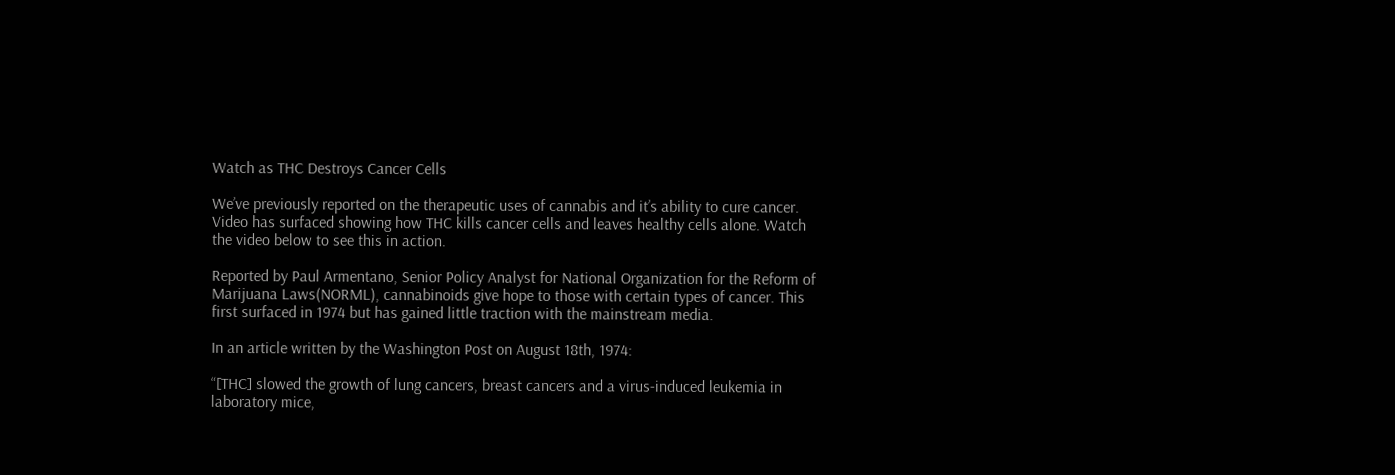Watch as THC Destroys Cancer Cells

We’ve previously reported on the therapeutic uses of cannabis and it’s ability to cure cancer. Video has surfaced showing how THC kills cancer cells and leaves healthy cells alone. Watch the video below to see this in action.

Reported by Paul Armentano, Senior Policy Analyst for National Organization for the Reform of Marijuana Laws(NORML), cannabinoids give hope to those with certain types of cancer. This first surfaced in 1974 but has gained little traction with the mainstream media.

In an article written by the Washington Post on August 18th, 1974:

“[THC] slowed the growth of lung cancers, breast cancers and a virus-induced leukemia in laboratory mice,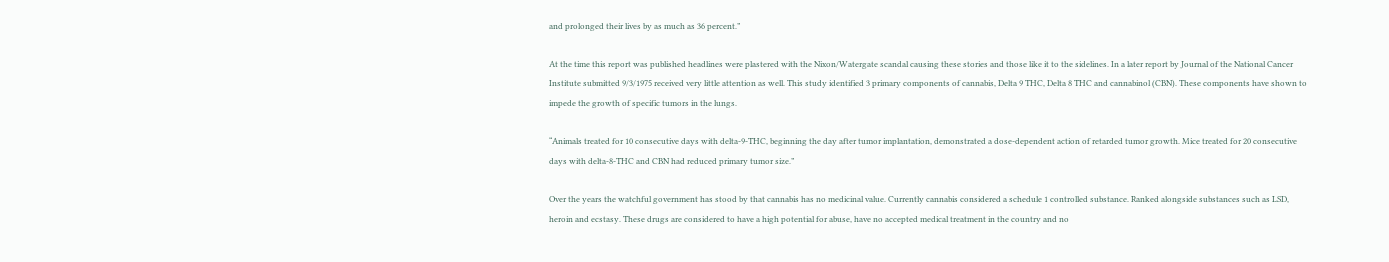and prolonged their lives by as much as 36 percent.”

At the time this report was published headlines were plastered with the Nixon/Watergate scandal causing these stories and those like it to the sidelines. In a later report by Journal of the National Cancer Institute submitted 9/3/1975 received very little attention as well. This study identified 3 primary components of cannabis, Delta 9 THC, Delta 8 THC and cannabinol (CBN). These components have shown to impede the growth of specific tumors in the lungs.

“Animals treated for 10 consecutive days with delta-9-THC, beginning the day after tumor implantation, demonstrated a dose-dependent action of retarded tumor growth. Mice treated for 20 consecutive days with delta-8-THC and CBN had reduced primary tumor size.”

Over the years the watchful government has stood by that cannabis has no medicinal value. Currently cannabis considered a schedule 1 controlled substance. Ranked alongside substances such as LSD, heroin and ecstasy. These drugs are considered to have a high potential for abuse, have no accepted medical treatment in the country and no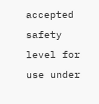accepted safety level for use under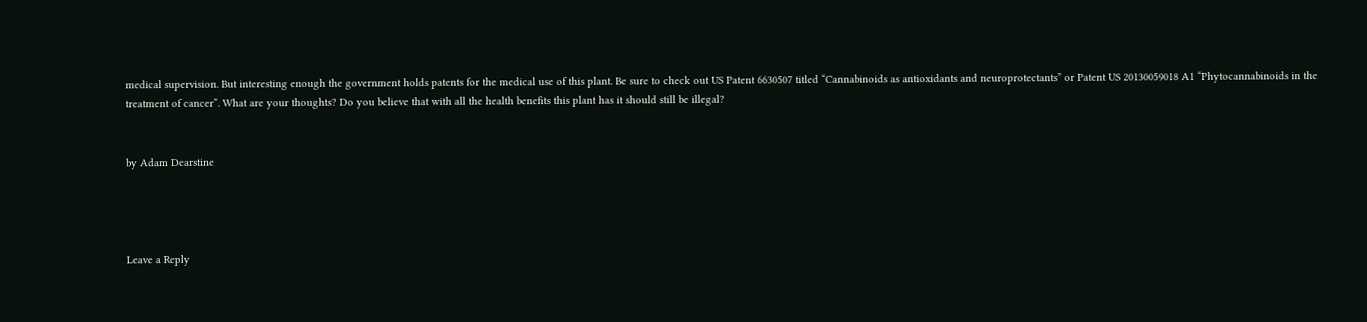medical supervision. But interesting enough the government holds patents for the medical use of this plant. Be sure to check out US Patent 6630507 titled “Cannabinoids as antioxidants and neuroprotectants” or Patent US 20130059018 A1 “Phytocannabinoids in the treatment of cancer”. What are your thoughts? Do you believe that with all the health benefits this plant has it should still be illegal?


by Adam Dearstine




Leave a Reply